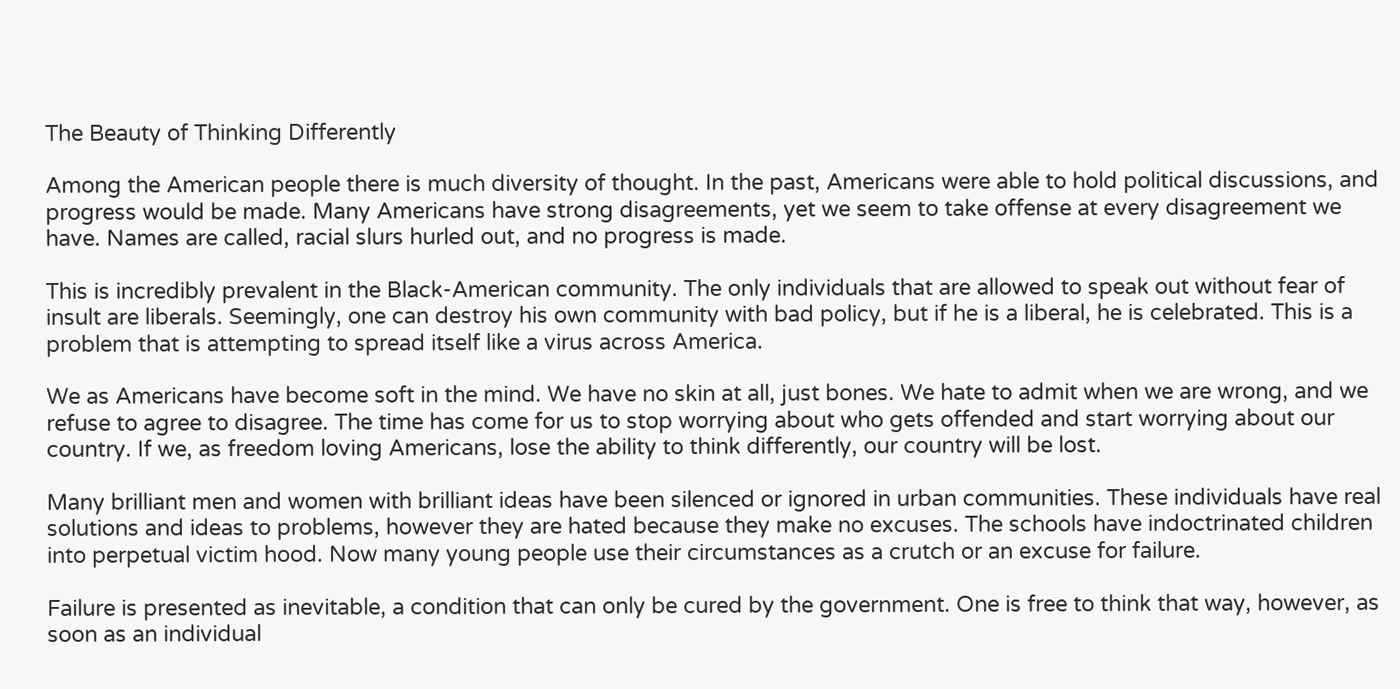The Beauty of Thinking Differently

Among the American people there is much diversity of thought. In the past, Americans were able to hold political discussions, and progress would be made. Many Americans have strong disagreements, yet we seem to take offense at every disagreement we have. Names are called, racial slurs hurled out, and no progress is made.

This is incredibly prevalent in the Black-American community. The only individuals that are allowed to speak out without fear of insult are liberals. Seemingly, one can destroy his own community with bad policy, but if he is a liberal, he is celebrated. This is a problem that is attempting to spread itself like a virus across America.

We as Americans have become soft in the mind. We have no skin at all, just bones. We hate to admit when we are wrong, and we refuse to agree to disagree. The time has come for us to stop worrying about who gets offended and start worrying about our country. If we, as freedom loving Americans, lose the ability to think differently, our country will be lost.

Many brilliant men and women with brilliant ideas have been silenced or ignored in urban communities. These individuals have real solutions and ideas to problems, however they are hated because they make no excuses. The schools have indoctrinated children into perpetual victim hood. Now many young people use their circumstances as a crutch or an excuse for failure.

Failure is presented as inevitable, a condition that can only be cured by the government. One is free to think that way, however, as soon as an individual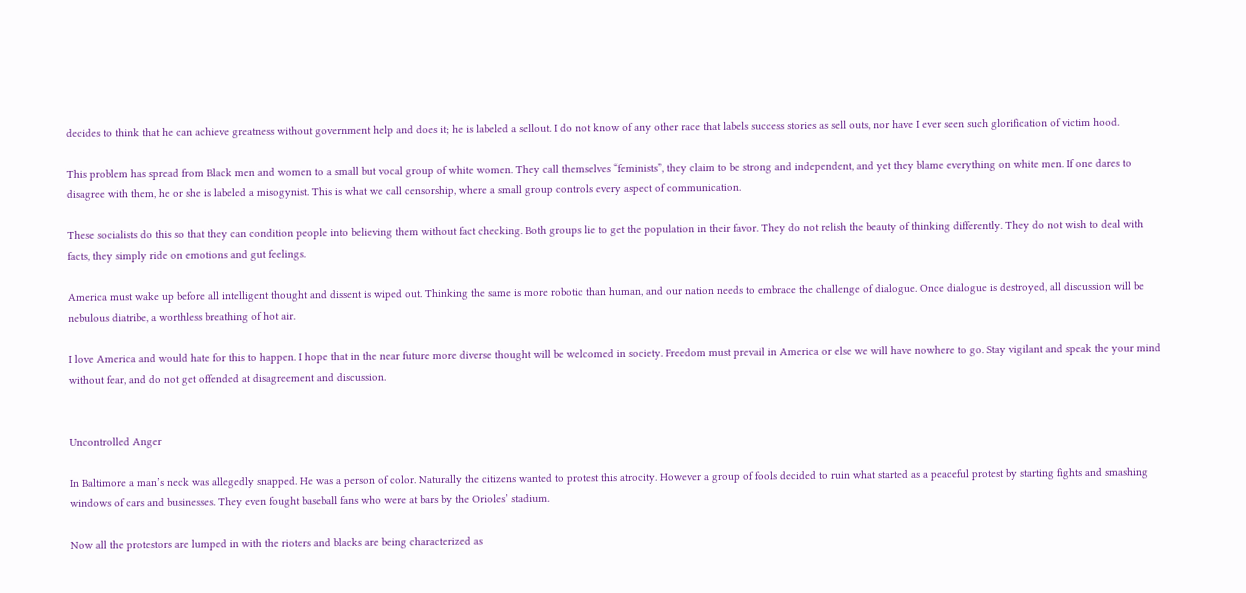decides to think that he can achieve greatness without government help and does it; he is labeled a sellout. I do not know of any other race that labels success stories as sell outs, nor have I ever seen such glorification of victim hood.

This problem has spread from Black men and women to a small but vocal group of white women. They call themselves “feminists”, they claim to be strong and independent, and yet they blame everything on white men. If one dares to disagree with them, he or she is labeled a misogynist. This is what we call censorship, where a small group controls every aspect of communication.

These socialists do this so that they can condition people into believing them without fact checking. Both groups lie to get the population in their favor. They do not relish the beauty of thinking differently. They do not wish to deal with facts, they simply ride on emotions and gut feelings.

America must wake up before all intelligent thought and dissent is wiped out. Thinking the same is more robotic than human, and our nation needs to embrace the challenge of dialogue. Once dialogue is destroyed, all discussion will be nebulous diatribe, a worthless breathing of hot air.

I love America and would hate for this to happen. I hope that in the near future more diverse thought will be welcomed in society. Freedom must prevail in America or else we will have nowhere to go. Stay vigilant and speak the your mind without fear, and do not get offended at disagreement and discussion.


Uncontrolled Anger

In Baltimore a man’s neck was allegedly snapped. He was a person of color. Naturally the citizens wanted to protest this atrocity. However a group of fools decided to ruin what started as a peaceful protest by starting fights and smashing windows of cars and businesses. They even fought baseball fans who were at bars by the Orioles’ stadium.

Now all the protestors are lumped in with the rioters and blacks are being characterized as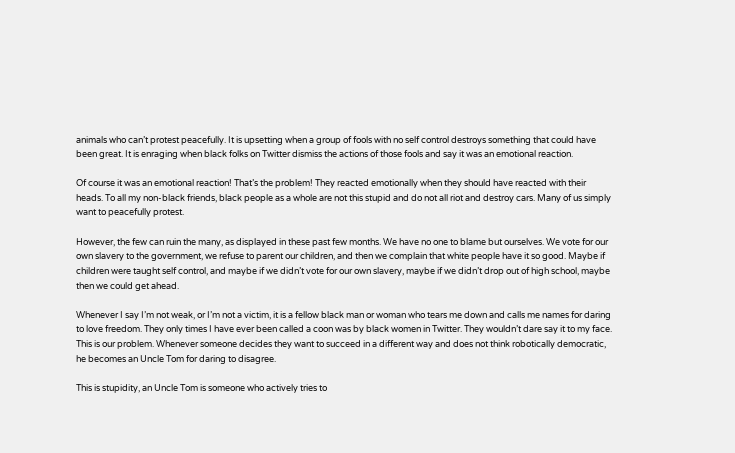animals who can’t protest peacefully. It is upsetting when a group of fools with no self control destroys something that could have been great. It is enraging when black folks on Twitter dismiss the actions of those fools and say it was an emotional reaction.

Of course it was an emotional reaction! That’s the problem! They reacted emotionally when they should have reacted with their heads. To all my non-black friends, black people as a whole are not this stupid and do not all riot and destroy cars. Many of us simply want to peacefully protest.

However, the few can ruin the many, as displayed in these past few months. We have no one to blame but ourselves. We vote for our own slavery to the government, we refuse to parent our children, and then we complain that white people have it so good. Maybe if children were taught self control, and maybe if we didn’t vote for our own slavery, maybe if we didn’t drop out of high school, maybe then we could get ahead.

Whenever I say I’m not weak, or I’m not a victim, it is a fellow black man or woman who tears me down and calls me names for daring to love freedom. They only times I have ever been called a coon was by black women in Twitter. They wouldn’t dare say it to my face. This is our problem. Whenever someone decides they want to succeed in a different way and does not think robotically democratic, he becomes an Uncle Tom for daring to disagree.

This is stupidity, an Uncle Tom is someone who actively tries to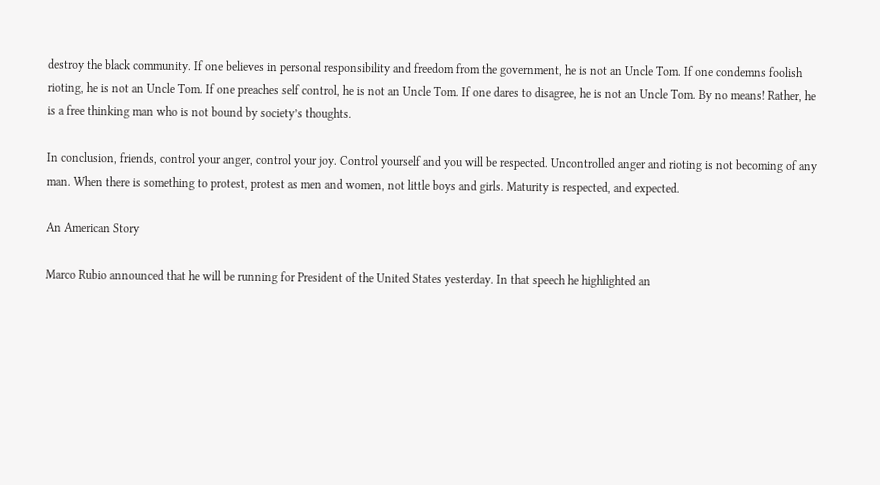destroy the black community. If one believes in personal responsibility and freedom from the government, he is not an Uncle Tom. If one condemns foolish rioting, he is not an Uncle Tom. If one preaches self control, he is not an Uncle Tom. If one dares to disagree, he is not an Uncle Tom. By no means! Rather, he is a free thinking man who is not bound by society’s thoughts.

In conclusion, friends, control your anger, control your joy. Control yourself and you will be respected. Uncontrolled anger and rioting is not becoming of any man. When there is something to protest, protest as men and women, not little boys and girls. Maturity is respected, and expected.

An American Story

Marco Rubio announced that he will be running for President of the United States yesterday. In that speech he highlighted an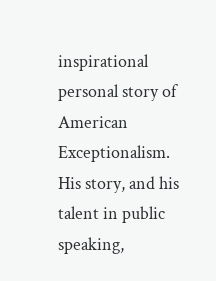inspirational personal story of American Exceptionalism. His story, and his talent in public speaking,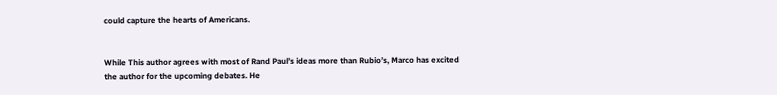could capture the hearts of Americans.


While This author agrees with most of Rand Paul’s ideas more than Rubio’s, Marco has excited the author for the upcoming debates. He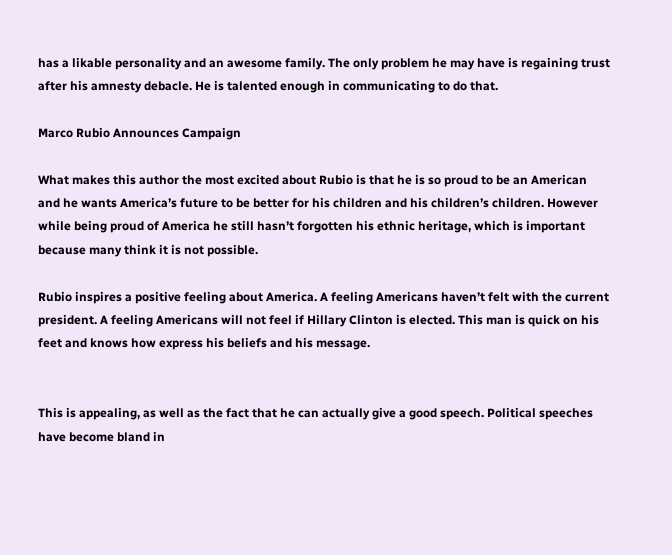has a likable personality and an awesome family. The only problem he may have is regaining trust after his amnesty debacle. He is talented enough in communicating to do that.

Marco Rubio Announces Campaign

What makes this author the most excited about Rubio is that he is so proud to be an American and he wants America’s future to be better for his children and his children’s children. However while being proud of America he still hasn’t forgotten his ethnic heritage, which is important because many think it is not possible.

Rubio inspires a positive feeling about America. A feeling Americans haven’t felt with the current president. A feeling Americans will not feel if Hillary Clinton is elected. This man is quick on his feet and knows how express his beliefs and his message.


This is appealing, as well as the fact that he can actually give a good speech. Political speeches have become bland in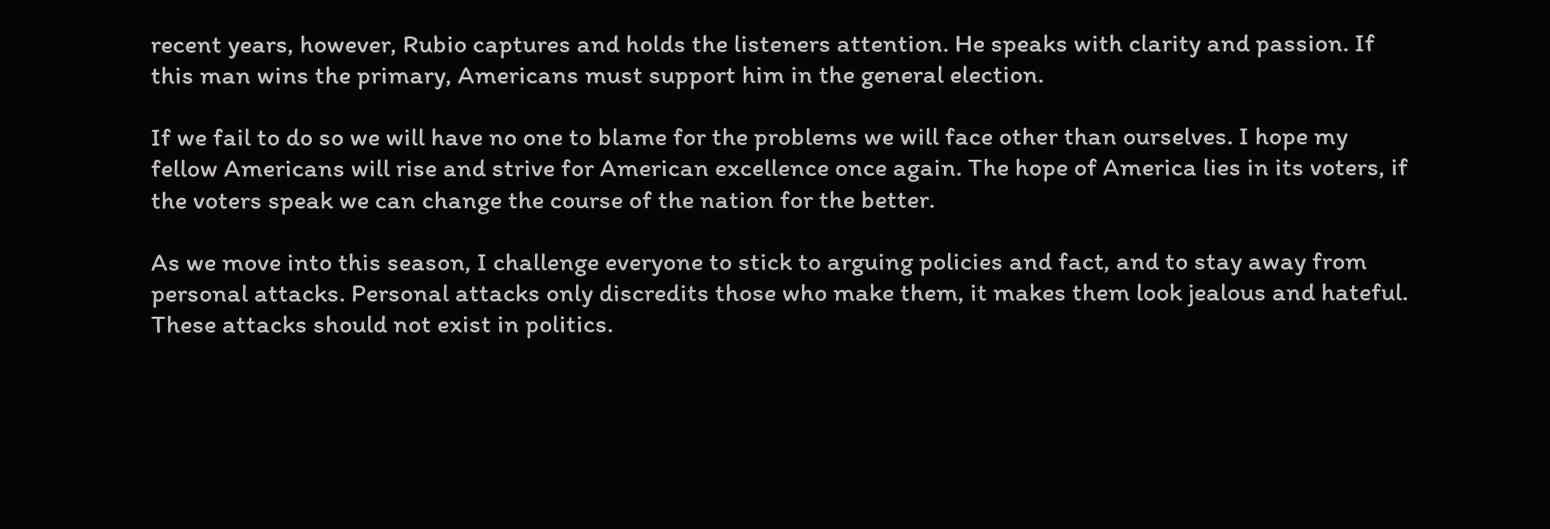recent years, however, Rubio captures and holds the listeners attention. He speaks with clarity and passion. If this man wins the primary, Americans must support him in the general election.

If we fail to do so we will have no one to blame for the problems we will face other than ourselves. I hope my fellow Americans will rise and strive for American excellence once again. The hope of America lies in its voters, if the voters speak we can change the course of the nation for the better.

As we move into this season, I challenge everyone to stick to arguing policies and fact, and to stay away from personal attacks. Personal attacks only discredits those who make them, it makes them look jealous and hateful. These attacks should not exist in politics.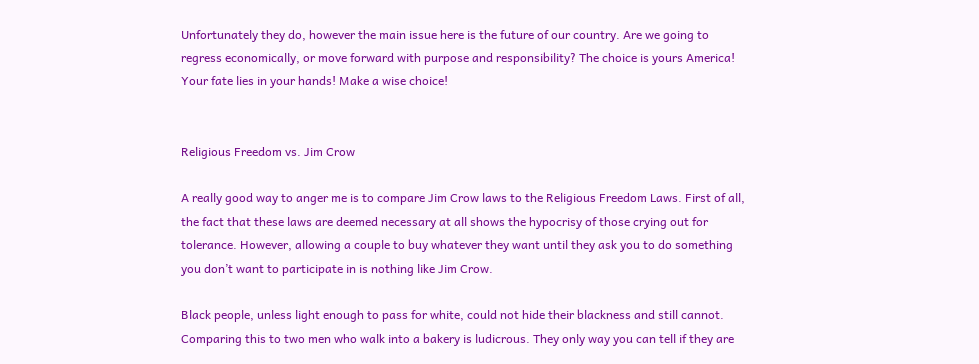Unfortunately they do, however the main issue here is the future of our country. Are we going to regress economically, or move forward with purpose and responsibility? The choice is yours America! Your fate lies in your hands! Make a wise choice!


Religious Freedom vs. Jim Crow

A really good way to anger me is to compare Jim Crow laws to the Religious Freedom Laws. First of all, the fact that these laws are deemed necessary at all shows the hypocrisy of those crying out for tolerance. However, allowing a couple to buy whatever they want until they ask you to do something you don’t want to participate in is nothing like Jim Crow.

Black people, unless light enough to pass for white, could not hide their blackness and still cannot. Comparing this to two men who walk into a bakery is ludicrous. They only way you can tell if they are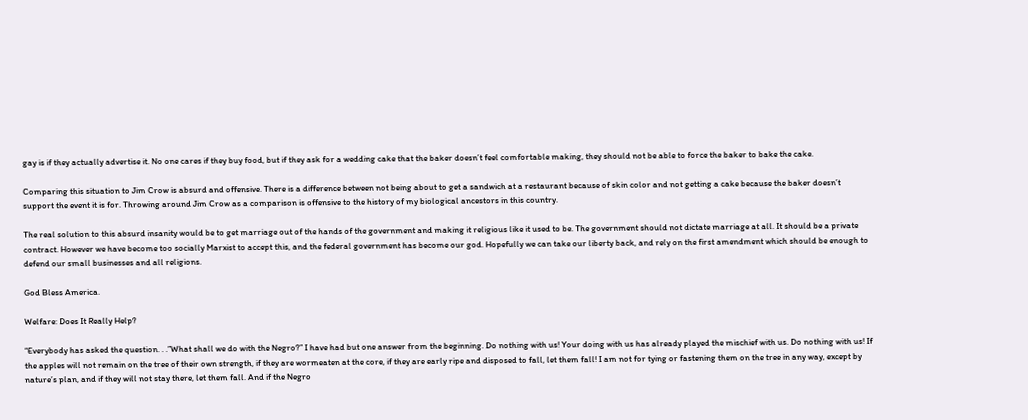gay is if they actually advertise it. No one cares if they buy food, but if they ask for a wedding cake that the baker doesn’t feel comfortable making, they should not be able to force the baker to bake the cake.

Comparing this situation to Jim Crow is absurd and offensive. There is a difference between not being about to get a sandwich at a restaurant because of skin color and not getting a cake because the baker doesn’t support the event it is for. Throwing around Jim Crow as a comparison is offensive to the history of my biological ancestors in this country.

The real solution to this absurd insanity would be to get marriage out of the hands of the government and making it religious like it used to be. The government should not dictate marriage at all. It should be a private contract. However we have become too socially Marxist to accept this, and the federal government has become our god. Hopefully we can take our liberty back, and rely on the first amendment which should be enough to defend our small businesses and all religions.

God Bless America.

Welfare: Does It Really Help?

“Everybody has asked the question. . .”What shall we do with the Negro?” I have had but one answer from the beginning. Do nothing with us! Your doing with us has already played the mischief with us. Do nothing with us! If the apples will not remain on the tree of their own strength, if they are wormeaten at the core, if they are early ripe and disposed to fall, let them fall! I am not for tying or fastening them on the tree in any way, except by nature’s plan, and if they will not stay there, let them fall. And if the Negro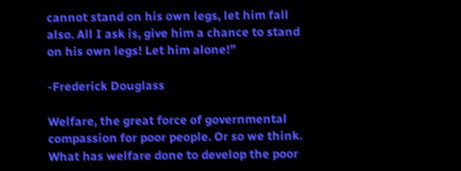cannot stand on his own legs, let him fall also. All I ask is, give him a chance to stand on his own legs! Let him alone!”

-Frederick Douglass

Welfare, the great force of governmental compassion for poor people. Or so we think. What has welfare done to develop the poor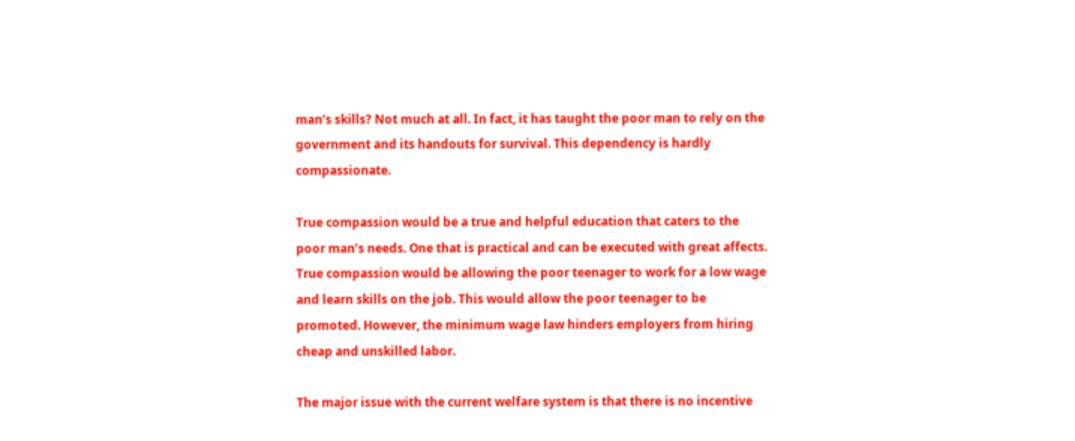man’s skills? Not much at all. In fact, it has taught the poor man to rely on the government and its handouts for survival. This dependency is hardly compassionate.

True compassion would be a true and helpful education that caters to the poor man’s needs. One that is practical and can be executed with great affects. True compassion would be allowing the poor teenager to work for a low wage and learn skills on the job. This would allow the poor teenager to be promoted. However, the minimum wage law hinders employers from hiring cheap and unskilled labor.

The major issue with the current welfare system is that there is no incentive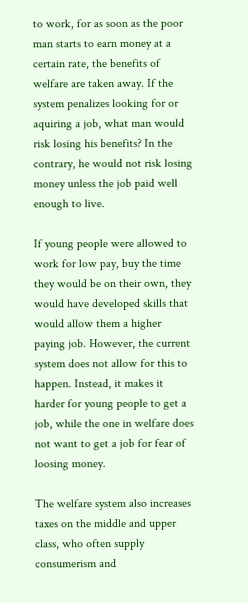to work, for as soon as the poor man starts to earn money at a certain rate, the benefits of welfare are taken away. If the system penalizes looking for or aquiring a job, what man would risk losing his benefits? In the contrary, he would not risk losing money unless the job paid well enough to live.

If young people were allowed to work for low pay, buy the time they would be on their own, they would have developed skills that would allow them a higher paying job. However, the current system does not allow for this to happen. Instead, it makes it harder for young people to get a job, while the one in welfare does not want to get a job for fear of loosing money.

The welfare system also increases taxes on the middle and upper class, who often supply consumerism and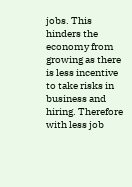jobs. This hinders the economy from growing as there is less incentive to take risks in business and hiring. Therefore with less job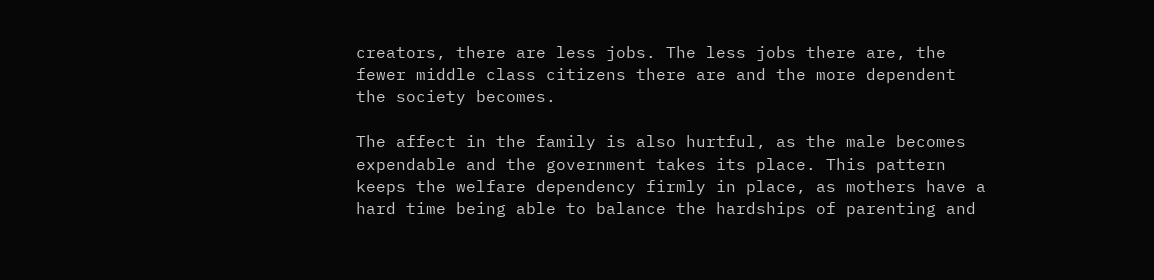creators, there are less jobs. The less jobs there are, the fewer middle class citizens there are and the more dependent the society becomes.

The affect in the family is also hurtful, as the male becomes expendable and the government takes its place. This pattern keeps the welfare dependency firmly in place, as mothers have a hard time being able to balance the hardships of parenting and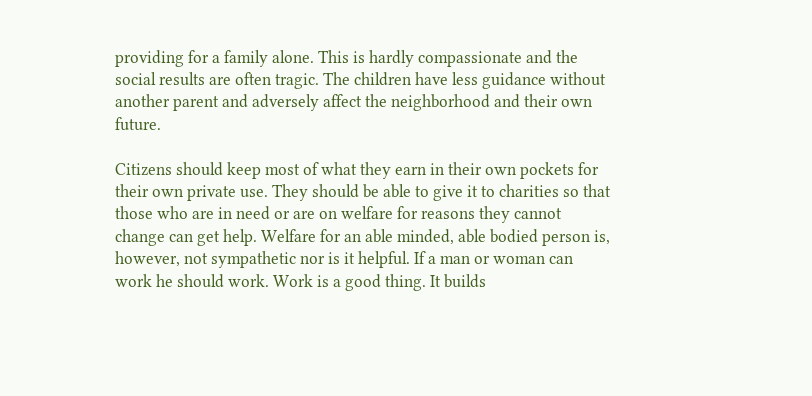providing for a family alone. This is hardly compassionate and the social results are often tragic. The children have less guidance without another parent and adversely affect the neighborhood and their own future.

Citizens should keep most of what they earn in their own pockets for their own private use. They should be able to give it to charities so that those who are in need or are on welfare for reasons they cannot change can get help. Welfare for an able minded, able bodied person is, however, not sympathetic nor is it helpful. If a man or woman can work he should work. Work is a good thing. It builds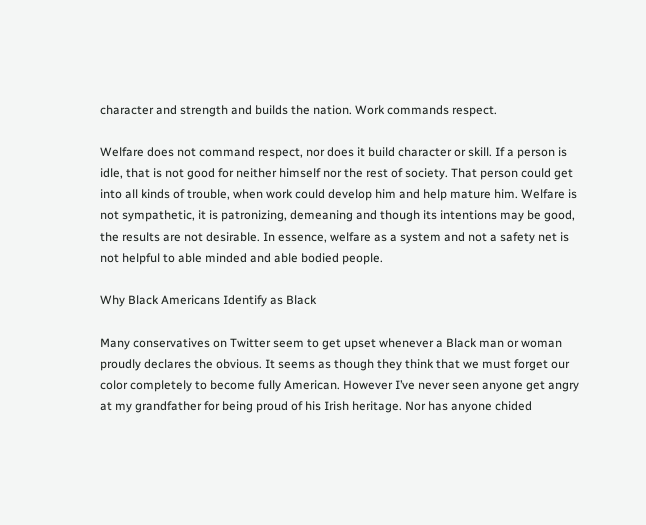character and strength and builds the nation. Work commands respect.

Welfare does not command respect, nor does it build character or skill. If a person is idle, that is not good for neither himself nor the rest of society. That person could get into all kinds of trouble, when work could develop him and help mature him. Welfare is not sympathetic, it is patronizing, demeaning and though its intentions may be good, the results are not desirable. In essence, welfare as a system and not a safety net is not helpful to able minded and able bodied people.

Why Black Americans Identify as Black

Many conservatives on Twitter seem to get upset whenever a Black man or woman proudly declares the obvious. It seems as though they think that we must forget our color completely to become fully American. However I’ve never seen anyone get angry at my grandfather for being proud of his Irish heritage. Nor has anyone chided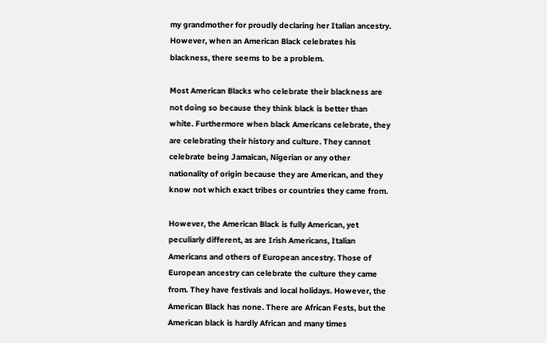my grandmother for proudly declaring her Italian ancestry. However, when an American Black celebrates his blackness, there seems to be a problem.

Most American Blacks who celebrate their blackness are not doing so because they think black is better than white. Furthermore when black Americans celebrate, they are celebrating their history and culture. They cannot celebrate being Jamaican, Nigerian or any other nationality of origin because they are American, and they know not which exact tribes or countries they came from.

However, the American Black is fully American, yet peculiarly different, as are Irish Americans, Italian Americans and others of European ancestry. Those of European ancestry can celebrate the culture they came from. They have festivals and local holidays. However, the American Black has none. There are African Fests, but the American black is hardly African and many times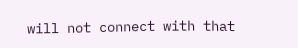will not connect with that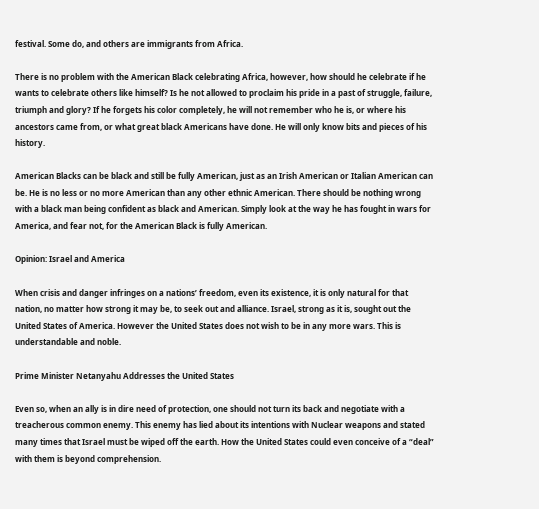festival. Some do, and others are immigrants from Africa.

There is no problem with the American Black celebrating Africa, however, how should he celebrate if he wants to celebrate others like himself? Is he not allowed to proclaim his pride in a past of struggle, failure, triumph and glory? If he forgets his color completely, he will not remember who he is, or where his ancestors came from, or what great black Americans have done. He will only know bits and pieces of his history.

American Blacks can be black and still be fully American, just as an Irish American or Italian American can be. He is no less or no more American than any other ethnic American. There should be nothing wrong with a black man being confident as black and American. Simply look at the way he has fought in wars for America, and fear not, for the American Black is fully American.

Opinion: Israel and America

When crisis and danger infringes on a nations’ freedom, even its existence, it is only natural for that nation, no matter how strong it may be, to seek out and alliance. Israel, strong as it is, sought out the United States of America. However the United States does not wish to be in any more wars. This is understandable and noble.

Prime Minister Netanyahu Addresses the United States

Even so, when an ally is in dire need of protection, one should not turn its back and negotiate with a treacherous common enemy. This enemy has lied about its intentions with Nuclear weapons and stated many times that Israel must be wiped off the earth. How the United States could even conceive of a “deal” with them is beyond comprehension.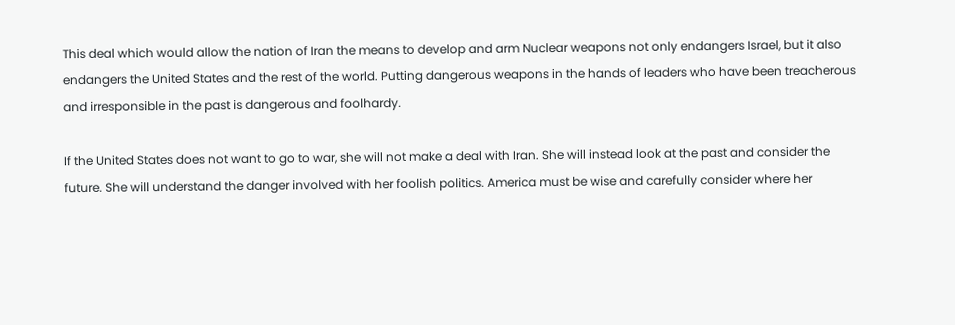This deal which would allow the nation of Iran the means to develop and arm Nuclear weapons not only endangers Israel, but it also endangers the United States and the rest of the world. Putting dangerous weapons in the hands of leaders who have been treacherous and irresponsible in the past is dangerous and foolhardy.

If the United States does not want to go to war, she will not make a deal with Iran. She will instead look at the past and consider the future. She will understand the danger involved with her foolish politics. America must be wise and carefully consider where her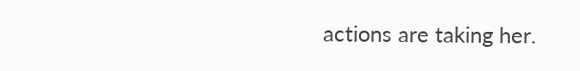actions are taking her.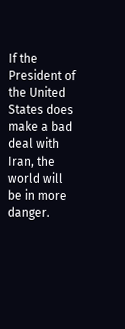If the President of the United States does make a bad deal with Iran, the world will be in more danger.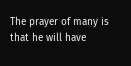The prayer of many is that he will have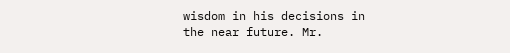wisdom in his decisions in the near future. Mr.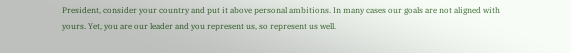President, consider your country and put it above personal ambitions. In many cases our goals are not aligned with yours. Yet, you are our leader and you represent us, so represent us well.